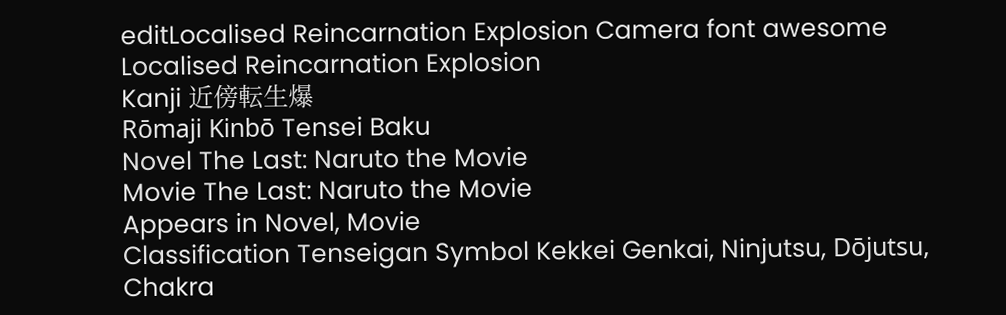editLocalised Reincarnation Explosion Camera font awesome
Localised Reincarnation Explosion
Kanji 近傍転生爆
Rōmaji Kinbō Tensei Baku
Novel The Last: Naruto the Movie
Movie The Last: Naruto the Movie
Appears in Novel, Movie
Classification Tenseigan Symbol Kekkei Genkai, Ninjutsu, Dōjutsu, Chakra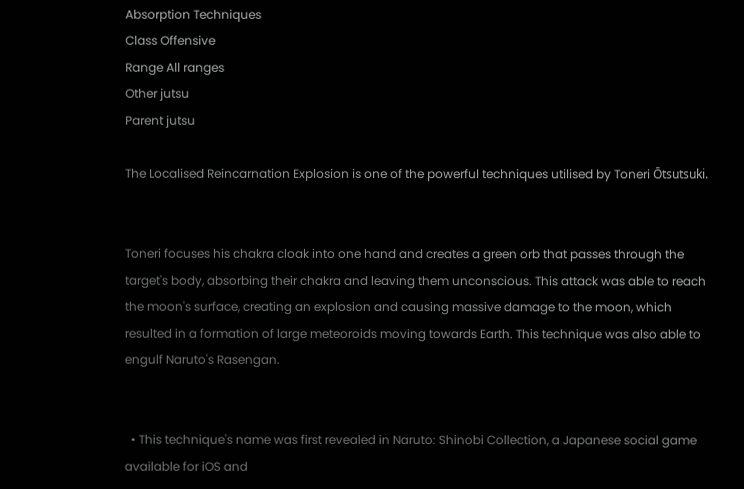Absorption Techniques
Class Offensive
Range All ranges
Other jutsu
Parent jutsu

The Localised Reincarnation Explosion is one of the powerful techniques utilised by Toneri Ōtsutsuki.


Toneri focuses his chakra cloak into one hand and creates a green orb that passes through the target's body, absorbing their chakra and leaving them unconscious. This attack was able to reach the moon's surface, creating an explosion and causing massive damage to the moon, which resulted in a formation of large meteoroids moving towards Earth. This technique was also able to engulf Naruto's Rasengan.


  • This technique's name was first revealed in Naruto: Shinobi Collection, a Japanese social game available for iOS and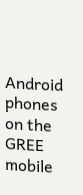Android phones on the GREE mobile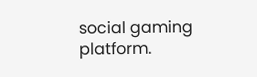social gaming platform.